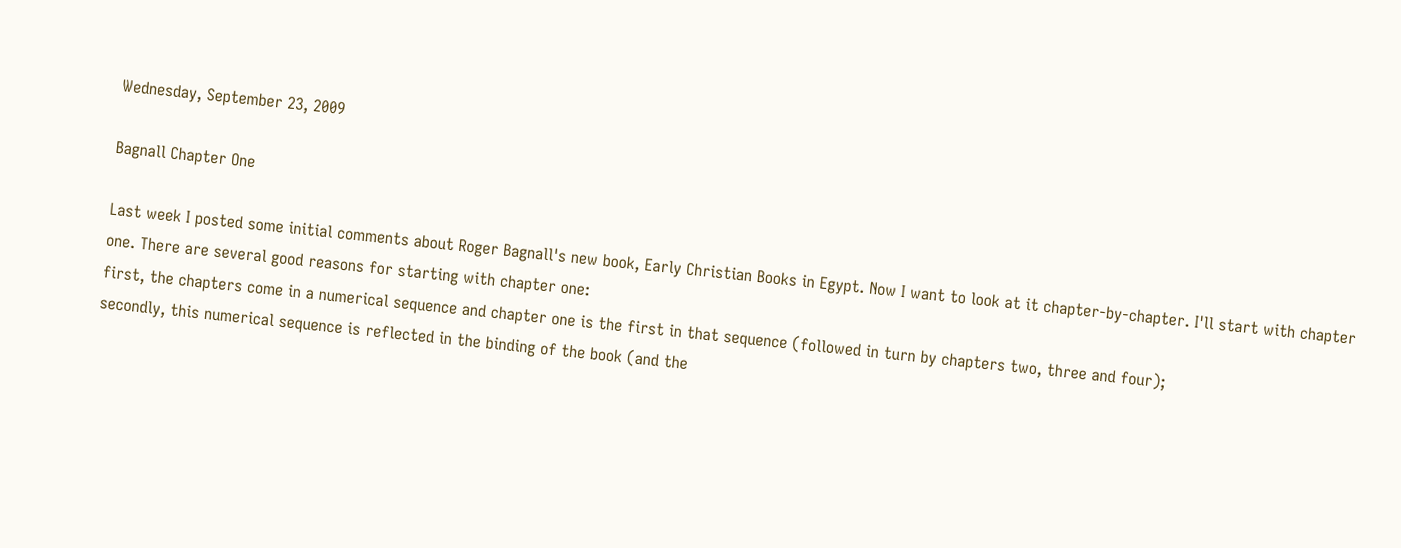Wednesday, September 23, 2009

Bagnall Chapter One

Last week I posted some initial comments about Roger Bagnall's new book, Early Christian Books in Egypt. Now I want to look at it chapter-by-chapter. I'll start with chapter one. There are several good reasons for starting with chapter one:
first, the chapters come in a numerical sequence and chapter one is the first in that sequence (followed in turn by chapters two, three and four);
secondly, this numerical sequence is reflected in the binding of the book (and the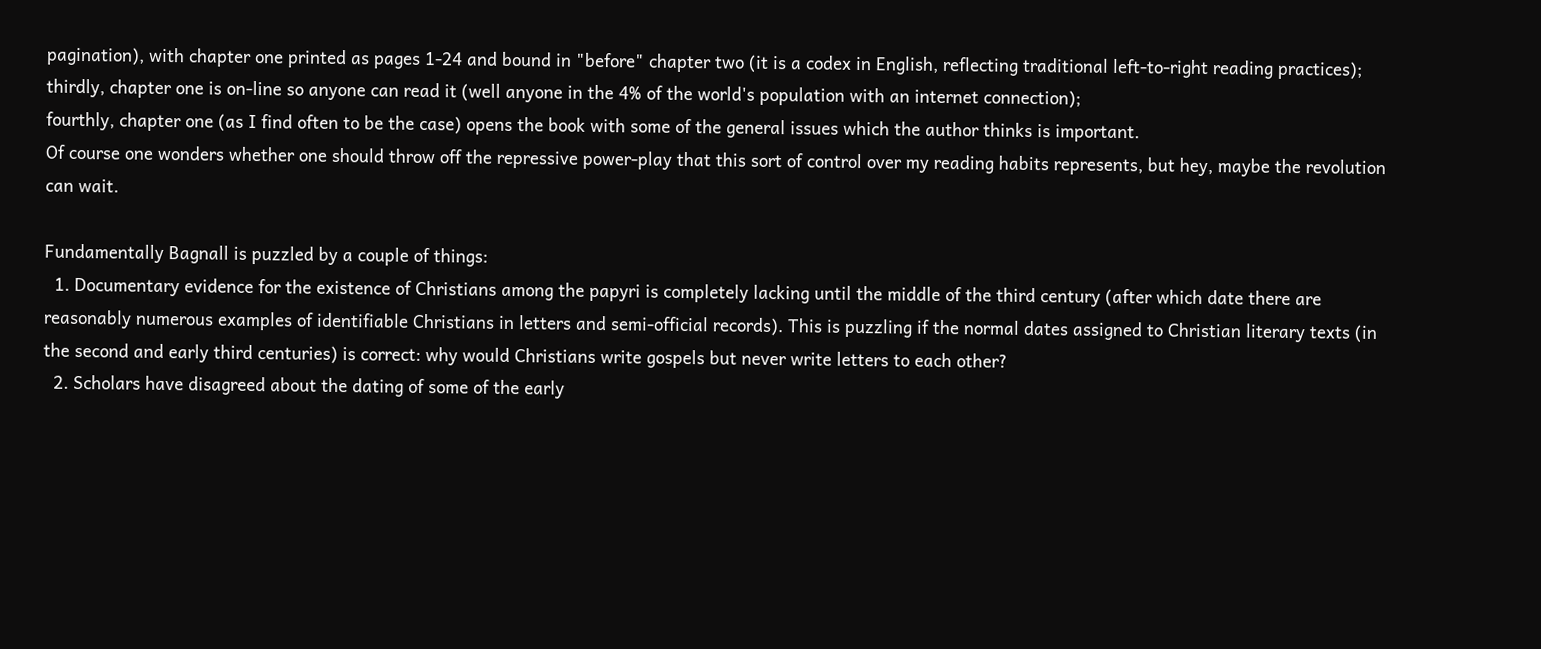pagination), with chapter one printed as pages 1-24 and bound in "before" chapter two (it is a codex in English, reflecting traditional left-to-right reading practices);
thirdly, chapter one is on-line so anyone can read it (well anyone in the 4% of the world's population with an internet connection);
fourthly, chapter one (as I find often to be the case) opens the book with some of the general issues which the author thinks is important.
Of course one wonders whether one should throw off the repressive power-play that this sort of control over my reading habits represents, but hey, maybe the revolution can wait.

Fundamentally Bagnall is puzzled by a couple of things:
  1. Documentary evidence for the existence of Christians among the papyri is completely lacking until the middle of the third century (after which date there are reasonably numerous examples of identifiable Christians in letters and semi-official records). This is puzzling if the normal dates assigned to Christian literary texts (in the second and early third centuries) is correct: why would Christians write gospels but never write letters to each other?
  2. Scholars have disagreed about the dating of some of the early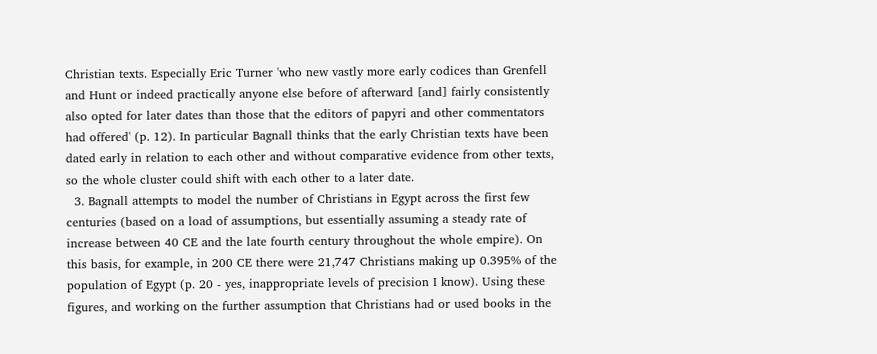Christian texts. Especially Eric Turner 'who new vastly more early codices than Grenfell and Hunt or indeed practically anyone else before of afterward [and] fairly consistently also opted for later dates than those that the editors of papyri and other commentators had offered' (p. 12). In particular Bagnall thinks that the early Christian texts have been dated early in relation to each other and without comparative evidence from other texts, so the whole cluster could shift with each other to a later date.
  3. Bagnall attempts to model the number of Christians in Egypt across the first few centuries (based on a load of assumptions, but essentially assuming a steady rate of increase between 40 CE and the late fourth century throughout the whole empire). On this basis, for example, in 200 CE there were 21,747 Christians making up 0.395% of the population of Egypt (p. 20 - yes, inappropriate levels of precision I know). Using these figures, and working on the further assumption that Christians had or used books in the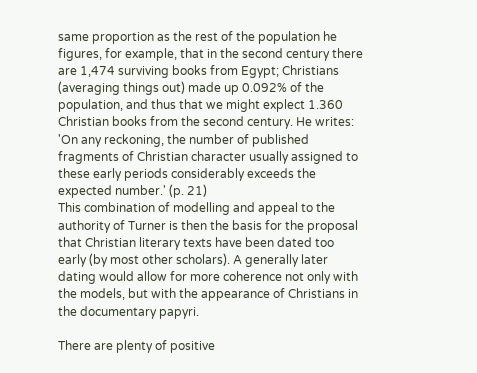same proportion as the rest of the population he figures, for example, that in the second century there are 1,474 surviving books from Egypt; Christians (averaging things out) made up 0.092% of the population, and thus that we might explect 1.360 Christian books from the second century. He writes:
'On any reckoning, the number of published fragments of Christian character usually assigned to these early periods considerably exceeds the expected number.' (p. 21)
This combination of modelling and appeal to the authority of Turner is then the basis for the proposal that Christian literary texts have been dated too early (by most other scholars). A generally later dating would allow for more coherence not only with the models, but with the appearance of Christians in the documentary papyri.

There are plenty of positive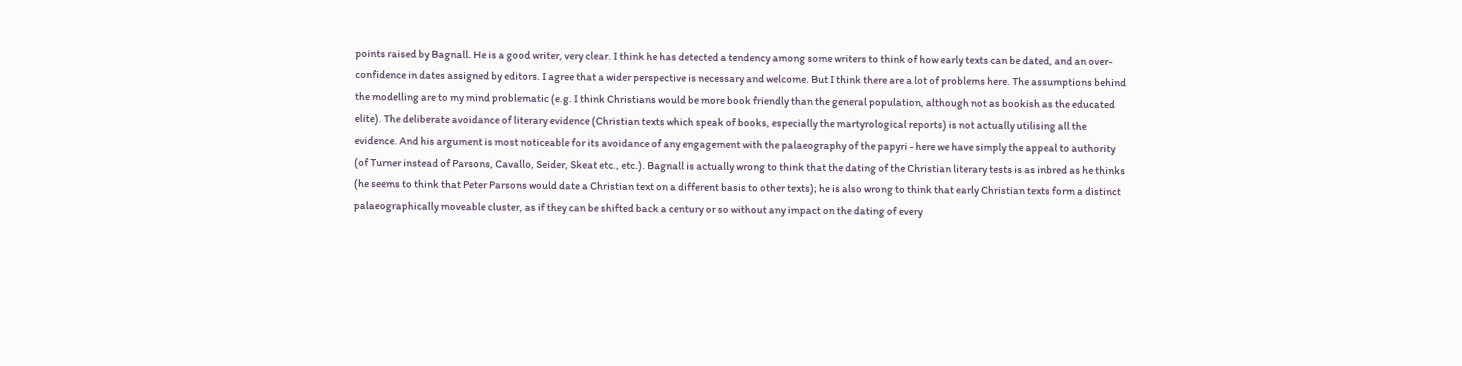points raised by Bagnall. He is a good writer, very clear. I think he has detected a tendency among some writers to think of how early texts can be dated, and an over-confidence in dates assigned by editors. I agree that a wider perspective is necessary and welcome. But I think there are a lot of problems here. The assumptions behind the modelling are to my mind problematic (e.g. I think Christians would be more book friendly than the general population, although not as bookish as the educated elite). The deliberate avoidance of literary evidence (Christian texts which speak of books, especially the martyrological reports) is not actually utilising all the evidence. And his argument is most noticeable for its avoidance of any engagement with the palaeography of the papyri - here we have simply the appeal to authority (of Turner instead of Parsons, Cavallo, Seider, Skeat etc., etc.). Bagnall is actually wrong to think that the dating of the Christian literary tests is as inbred as he thinks (he seems to think that Peter Parsons would date a Christian text on a different basis to other texts); he is also wrong to think that early Christian texts form a distinct palaeographically moveable cluster, as if they can be shifted back a century or so without any impact on the dating of every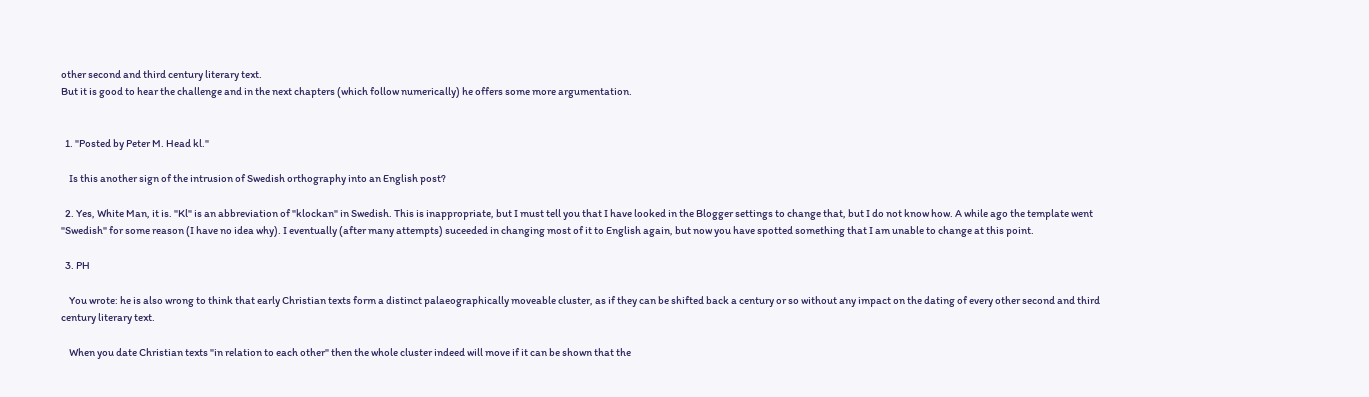other second and third century literary text.
But it is good to hear the challenge and in the next chapters (which follow numerically) he offers some more argumentation.


  1. "Posted by Peter M. Head kl."

    Is this another sign of the intrusion of Swedish orthography into an English post?

  2. Yes, White Man, it is. "Kl" is an abbreviation of "klockan" in Swedish. This is inappropriate, but I must tell you that I have looked in the Blogger settings to change that, but I do not know how. A while ago the template went "Swedish" for some reason (I have no idea why). I eventually (after many attempts) suceeded in changing most of it to English again, but now you have spotted something that I am unable to change at this point.

  3. PH

    You wrote: he is also wrong to think that early Christian texts form a distinct palaeographically moveable cluster, as if they can be shifted back a century or so without any impact on the dating of every other second and third century literary text.

    When you date Christian texts "in relation to each other" then the whole cluster indeed will move if it can be shown that the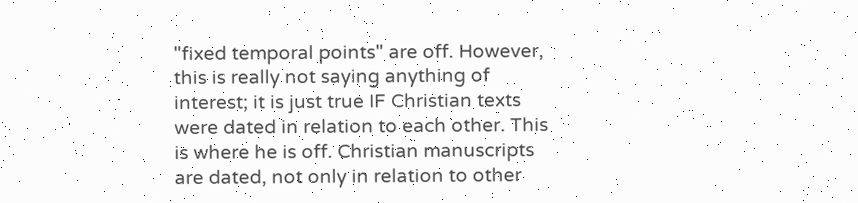"fixed temporal points" are off. However, this is really not saying anything of interest; it is just true IF Christian texts were dated in relation to each other. This is where he is off. Christian manuscripts are dated, not only in relation to other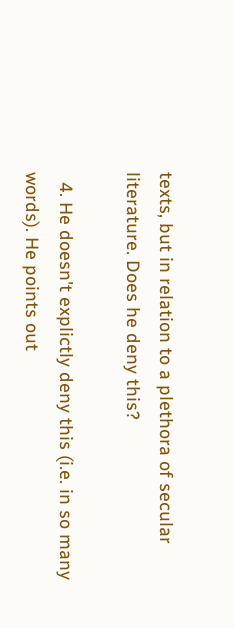texts, but in relation to a plethora of secular literature. Does he deny this?

  4. He doesn't explictly deny this (i.e. in so many words). He points out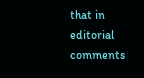that in editorial comments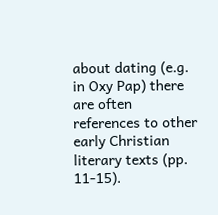about dating (e.g. in Oxy Pap) there are often references to other early Christian literary texts (pp. 11-15).